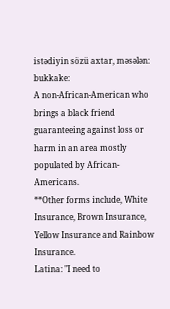istədiyin sözü axtar, məsələn: bukkake:
A non-African-American who brings a black friend guaranteeing against loss or harm in an area mostly populated by African-Americans.
**Other forms include, White Insurance, Brown Insurance, Yellow Insurance and Rainbow Insurance.
Latina: "I need to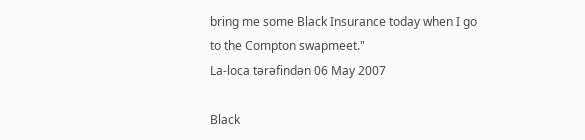bring me some Black Insurance today when I go to the Compton swapmeet."
La-loca tərəfindən 06 May 2007

Black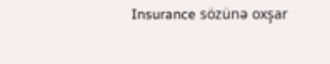Insurance sözünə oxşar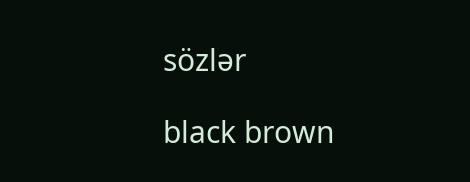sözlər

black brown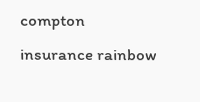compton insurance rainbow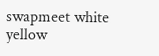swapmeet white yellow